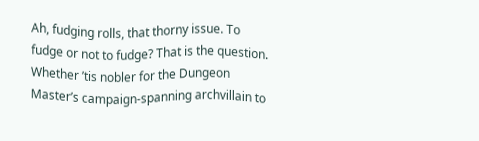Ah, fudging rolls, that thorny issue. To fudge or not to fudge? That is the question. Whether ’tis nobler for the Dungeon Master’s campaign-spanning archvillain to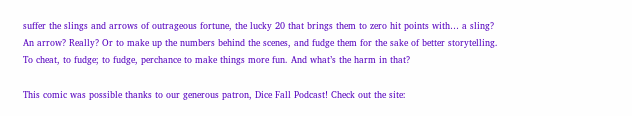suffer the slings and arrows of outrageous fortune, the lucky 20 that brings them to zero hit points with… a sling? An arrow? Really? Or to make up the numbers behind the scenes, and fudge them for the sake of better storytelling. To cheat, to fudge; to fudge, perchance to make things more fun. And what’s the harm in that?

This comic was possible thanks to our generous patron, Dice Fall Podcast! Check out the site: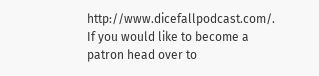http://www.dicefallpodcast.com/. If you would like to become a patron head over to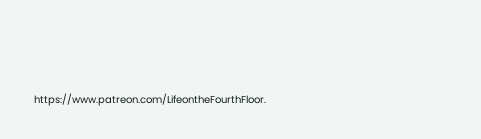https://www.patreon.com/LifeontheFourthFloor.